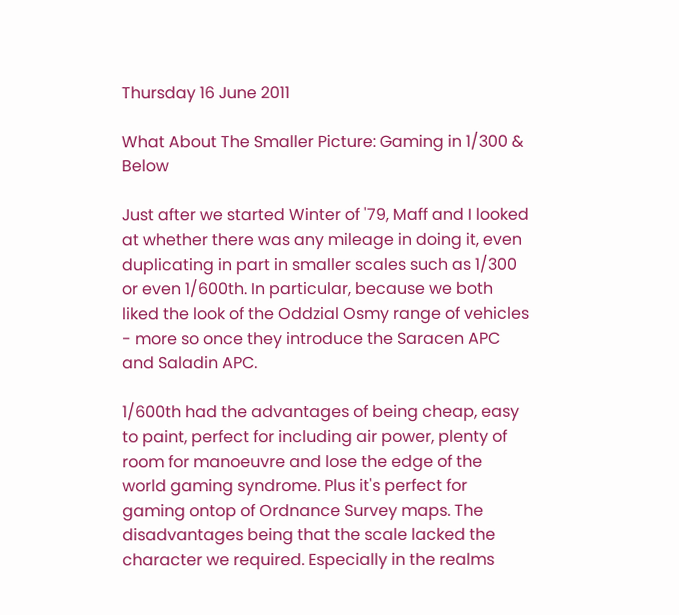Thursday 16 June 2011

What About The Smaller Picture: Gaming in 1/300 & Below

Just after we started Winter of '79, Maff and I looked at whether there was any mileage in doing it, even duplicating in part in smaller scales such as 1/300 or even 1/600th. In particular, because we both liked the look of the Oddzial Osmy range of vehicles - more so once they introduce the Saracen APC and Saladin APC.

1/600th had the advantages of being cheap, easy to paint, perfect for including air power, plenty of room for manoeuvre and lose the edge of the world gaming syndrome. Plus it's perfect for gaming ontop of Ordnance Survey maps. The disadvantages being that the scale lacked the character we required. Especially in the realms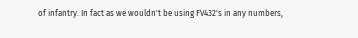of infantry. In fact as we wouldn't be using FV432's in any numbers,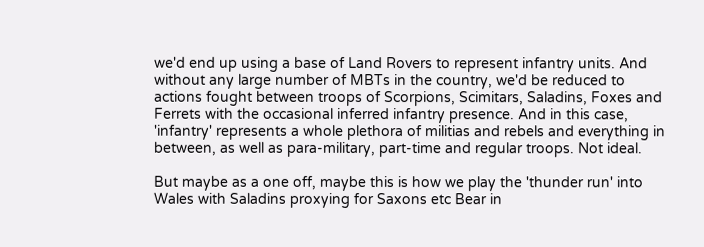we'd end up using a base of Land Rovers to represent infantry units. And without any large number of MBTs in the country, we'd be reduced to actions fought between troops of Scorpions, Scimitars, Saladins, Foxes and Ferrets with the occasional inferred infantry presence. And in this case, 'infantry' represents a whole plethora of militias and rebels and everything in between, as well as para-military, part-time and regular troops. Not ideal.

But maybe as a one off, maybe this is how we play the 'thunder run' into Wales with Saladins proxying for Saxons etc Bear in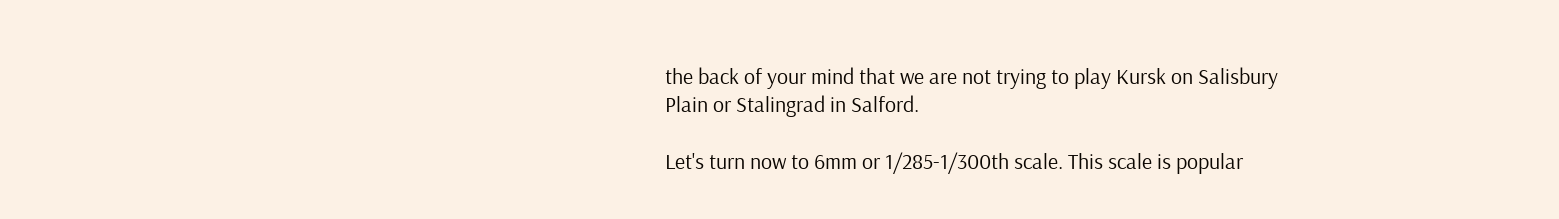the back of your mind that we are not trying to play Kursk on Salisbury Plain or Stalingrad in Salford.

Let's turn now to 6mm or 1/285-1/300th scale. This scale is popular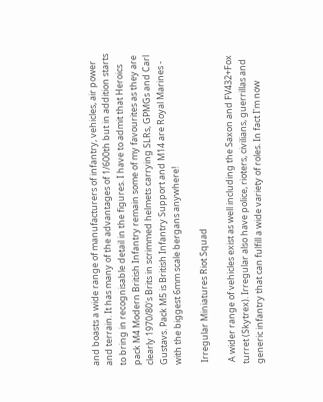and boasts a wide range of manufacturers of infantry, vehicles, air power and terrain. It has many of the advantages of 1/600th but in addition starts to bring in recognisable detail in the figures. I have to admit that Heroics pack M4 Modern British Infantry remain some of my favourites as they are clearly 1970/80's Brits in scrimmed helmets carrying SLRs, GPMGs and Carl Gustavs. Pack M5 is British Infantry Support and M14 are Royal Marines - with the biggest 6mm scale bergans anywhere!

 Irregular Miniatures Riot Squad

 A wider range of vehicles exist as well including the Saxon and FV432+Fox turret (Skytrex). Irregular also have police, rioters, civilians, guerrillas and generic infantry that can fulfill a wide variety of roles. In fact I'm now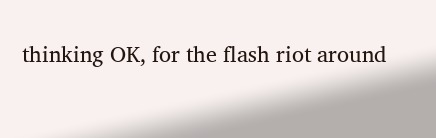thinking OK, for the flash riot around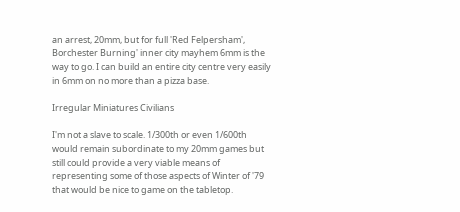an arrest, 20mm, but for full 'Red Felpersham', Borchester Burning' inner city mayhem 6mm is the way to go. I can build an entire city centre very easily in 6mm on no more than a pizza base.

Irregular Miniatures Civilians

I'm not a slave to scale. 1/300th or even 1/600th would remain subordinate to my 20mm games but still could provide a very viable means of representing some of those aspects of Winter of '79 that would be nice to game on the tabletop.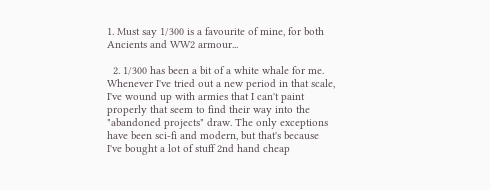1. Must say 1/300 is a favourite of mine, for both Ancients and WW2 armour...

  2. 1/300 has been a bit of a white whale for me. Whenever I've tried out a new period in that scale, I've wound up with armies that I can't paint properly that seem to find their way into the "abandoned projects" draw. The only exceptions have been sci-fi and modern, but that's because I've bought a lot of stuff 2nd hand cheap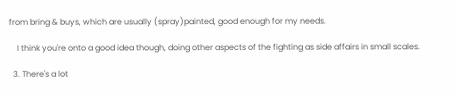from bring & buys, which are usually (spray)painted, good enough for my needs.

    I think you're onto a good idea though, doing other aspects of the fighting as side affairs in small scales.

  3. There's a lot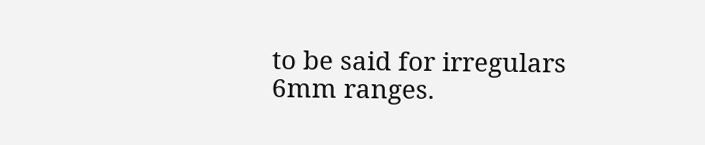to be said for irregulars 6mm ranges.